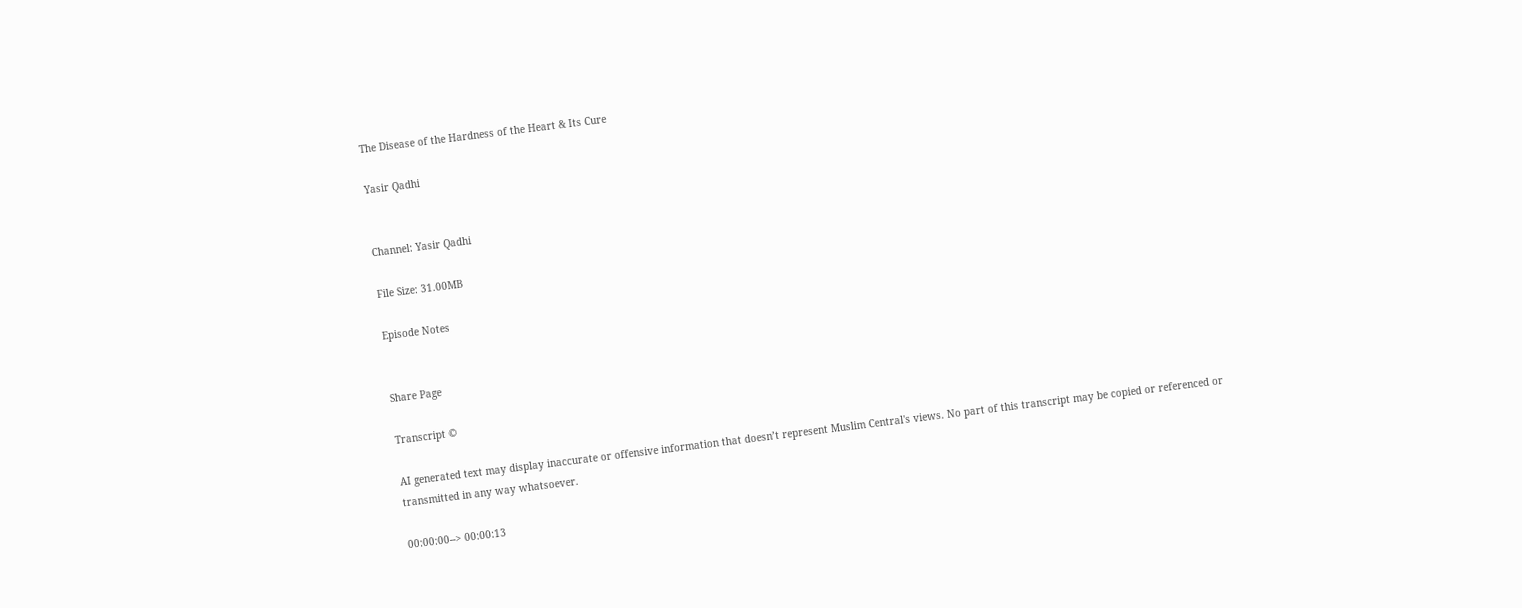The Disease of the Hardness of the Heart & Its Cure

Yasir Qadhi


Channel: Yasir Qadhi

File Size: 31.00MB

Episode Notes


Share Page

Transcript ©

AI generated text may display inaccurate or offensive information that doesn’t represent Muslim Central's views. No part of this transcript may be copied or referenced or transmitted in any way whatsoever.

00:00:00--> 00:00:13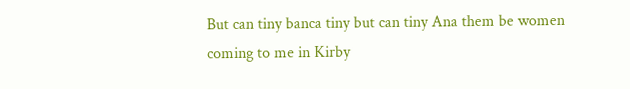But can tiny banca tiny but can tiny Ana them be women coming to me in Kirby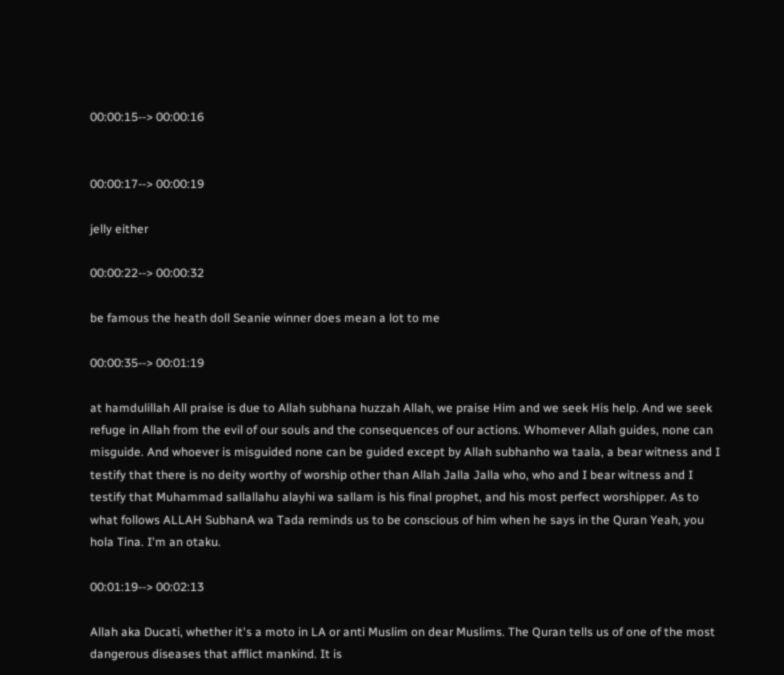00:00:15--> 00:00:16


00:00:17--> 00:00:19

jelly either

00:00:22--> 00:00:32

be famous the heath doll Seanie winner does mean a lot to me

00:00:35--> 00:01:19

at hamdulillah All praise is due to Allah subhana huzzah Allah, we praise Him and we seek His help. And we seek refuge in Allah from the evil of our souls and the consequences of our actions. Whomever Allah guides, none can misguide. And whoever is misguided none can be guided except by Allah subhanho wa taala, a bear witness and I testify that there is no deity worthy of worship other than Allah Jalla Jalla who, who and I bear witness and I testify that Muhammad sallallahu alayhi wa sallam is his final prophet, and his most perfect worshipper. As to what follows ALLAH SubhanA wa Tada reminds us to be conscious of him when he says in the Quran Yeah, you hola Tina. I'm an otaku.

00:01:19--> 00:02:13

Allah aka Ducati, whether it's a moto in LA or anti Muslim on dear Muslims. The Quran tells us of one of the most dangerous diseases that afflict mankind. It is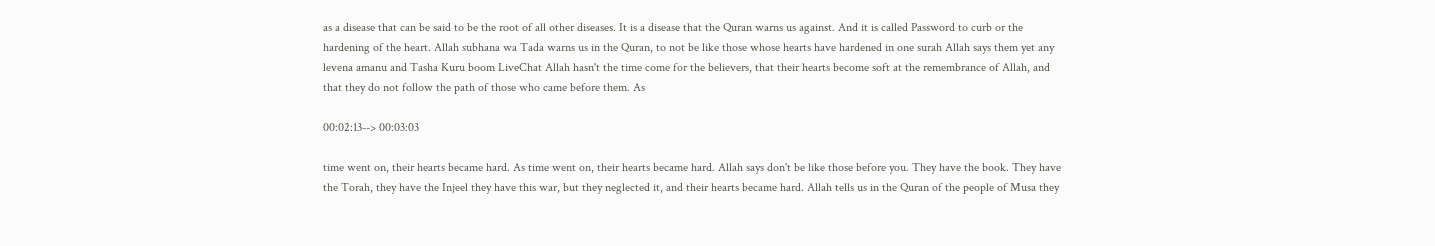as a disease that can be said to be the root of all other diseases. It is a disease that the Quran warns us against. And it is called Password to curb or the hardening of the heart. Allah subhana wa Tada warns us in the Quran, to not be like those whose hearts have hardened in one surah Allah says them yet any levena amanu and Tasha Kuru boom LiveChat Allah hasn't the time come for the believers, that their hearts become soft at the remembrance of Allah, and that they do not follow the path of those who came before them. As

00:02:13--> 00:03:03

time went on, their hearts became hard. As time went on, their hearts became hard. Allah says don't be like those before you. They have the book. They have the Torah, they have the Injeel they have this war, but they neglected it, and their hearts became hard. Allah tells us in the Quran of the people of Musa they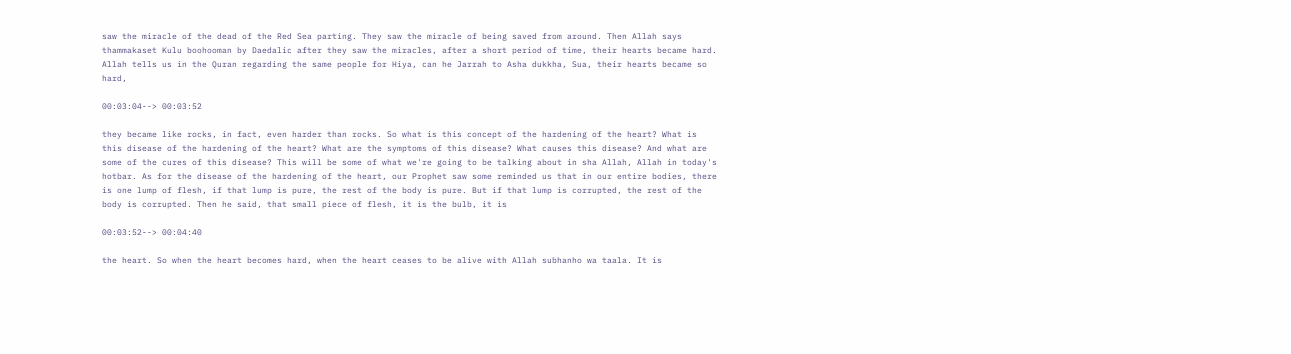saw the miracle of the dead of the Red Sea parting. They saw the miracle of being saved from around. Then Allah says thammakaset Kulu boohooman by Daedalic after they saw the miracles, after a short period of time, their hearts became hard. Allah tells us in the Quran regarding the same people for Hiya, can he Jarrah to Asha dukkha, Sua, their hearts became so hard,

00:03:04--> 00:03:52

they became like rocks, in fact, even harder than rocks. So what is this concept of the hardening of the heart? What is this disease of the hardening of the heart? What are the symptoms of this disease? What causes this disease? And what are some of the cures of this disease? This will be some of what we're going to be talking about in sha Allah, Allah in today's hotbar. As for the disease of the hardening of the heart, our Prophet saw some reminded us that in our entire bodies, there is one lump of flesh, if that lump is pure, the rest of the body is pure. But if that lump is corrupted, the rest of the body is corrupted. Then he said, that small piece of flesh, it is the bulb, it is

00:03:52--> 00:04:40

the heart. So when the heart becomes hard, when the heart ceases to be alive with Allah subhanho wa taala. It is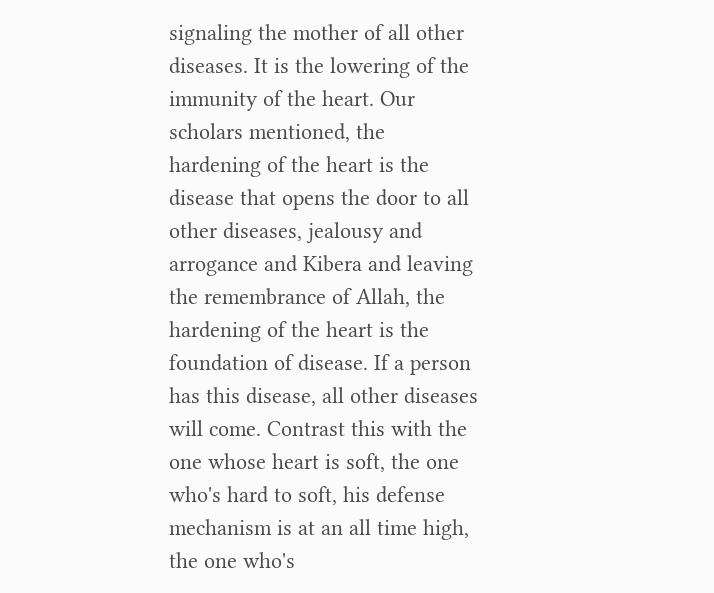signaling the mother of all other diseases. It is the lowering of the immunity of the heart. Our scholars mentioned, the hardening of the heart is the disease that opens the door to all other diseases, jealousy and arrogance and Kibera and leaving the remembrance of Allah, the hardening of the heart is the foundation of disease. If a person has this disease, all other diseases will come. Contrast this with the one whose heart is soft, the one who's hard to soft, his defense mechanism is at an all time high, the one who's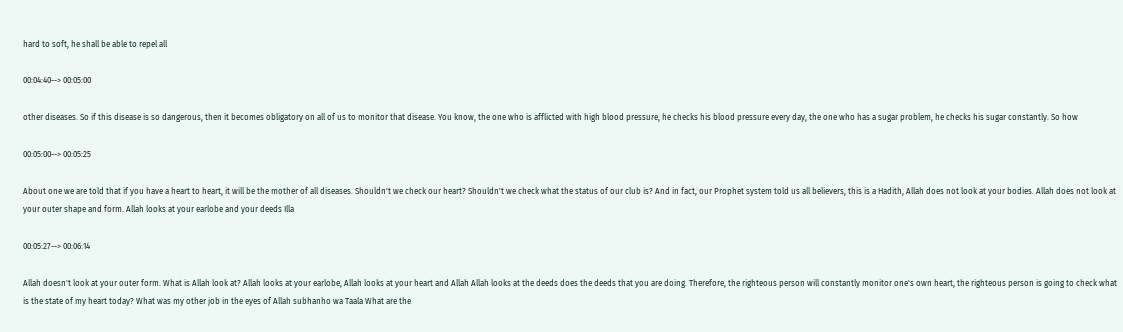hard to soft, he shall be able to repel all

00:04:40--> 00:05:00

other diseases. So if this disease is so dangerous, then it becomes obligatory on all of us to monitor that disease. You know, the one who is afflicted with high blood pressure, he checks his blood pressure every day, the one who has a sugar problem, he checks his sugar constantly. So how

00:05:00--> 00:05:25

About one we are told that if you have a heart to heart, it will be the mother of all diseases. Shouldn't we check our heart? Shouldn't we check what the status of our club is? And in fact, our Prophet system told us all believers, this is a Hadith, Allah does not look at your bodies. Allah does not look at your outer shape and form. Allah looks at your earlobe and your deeds Illa

00:05:27--> 00:06:14

Allah doesn't look at your outer form. What is Allah look at? Allah looks at your earlobe, Allah looks at your heart and Allah Allah looks at the deeds does the deeds that you are doing. Therefore, the righteous person will constantly monitor one's own heart, the righteous person is going to check what is the state of my heart today? What was my other job in the eyes of Allah subhanho wa Taala What are the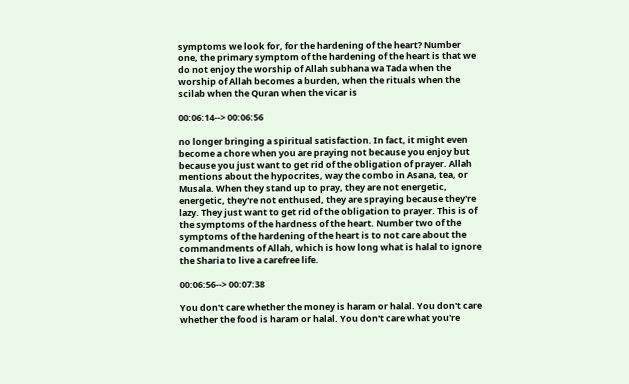symptoms we look for, for the hardening of the heart? Number one, the primary symptom of the hardening of the heart is that we do not enjoy the worship of Allah subhana wa Tada when the worship of Allah becomes a burden, when the rituals when the scilab when the Quran when the vicar is

00:06:14--> 00:06:56

no longer bringing a spiritual satisfaction. In fact, it might even become a chore when you are praying not because you enjoy but because you just want to get rid of the obligation of prayer. Allah mentions about the hypocrites, way the combo in Asana, tea, or Musala. When they stand up to pray, they are not energetic, energetic, they're not enthused, they are spraying because they're lazy. They just want to get rid of the obligation to prayer. This is of the symptoms of the hardness of the heart. Number two of the symptoms of the hardening of the heart is to not care about the commandments of Allah, which is how long what is halal to ignore the Sharia to live a carefree life.

00:06:56--> 00:07:38

You don't care whether the money is haram or halal. You don't care whether the food is haram or halal. You don't care what you're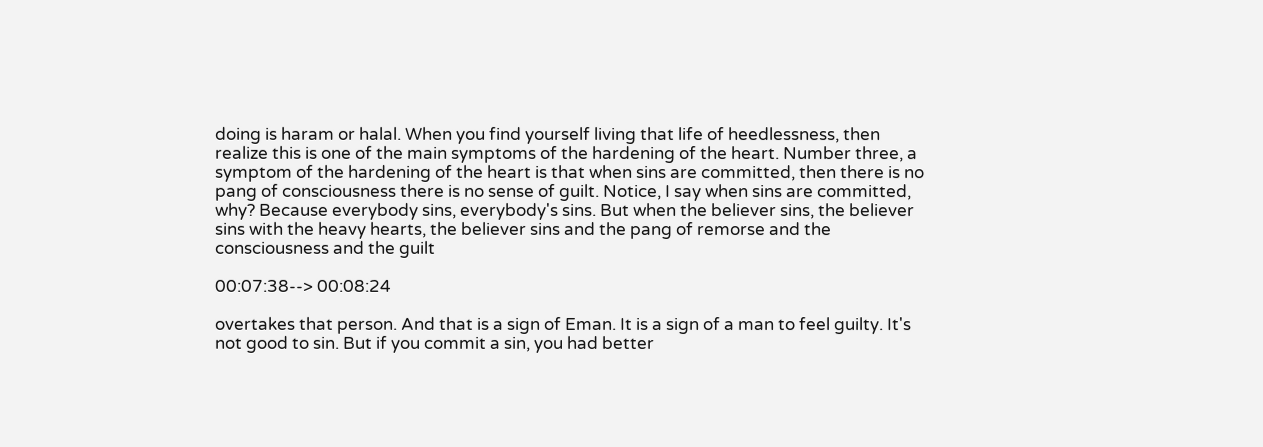doing is haram or halal. When you find yourself living that life of heedlessness, then realize this is one of the main symptoms of the hardening of the heart. Number three, a symptom of the hardening of the heart is that when sins are committed, then there is no pang of consciousness there is no sense of guilt. Notice, I say when sins are committed, why? Because everybody sins, everybody's sins. But when the believer sins, the believer sins with the heavy hearts, the believer sins and the pang of remorse and the consciousness and the guilt

00:07:38--> 00:08:24

overtakes that person. And that is a sign of Eman. It is a sign of a man to feel guilty. It's not good to sin. But if you commit a sin, you had better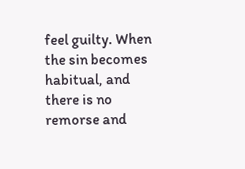feel guilty. When the sin becomes habitual, and there is no remorse and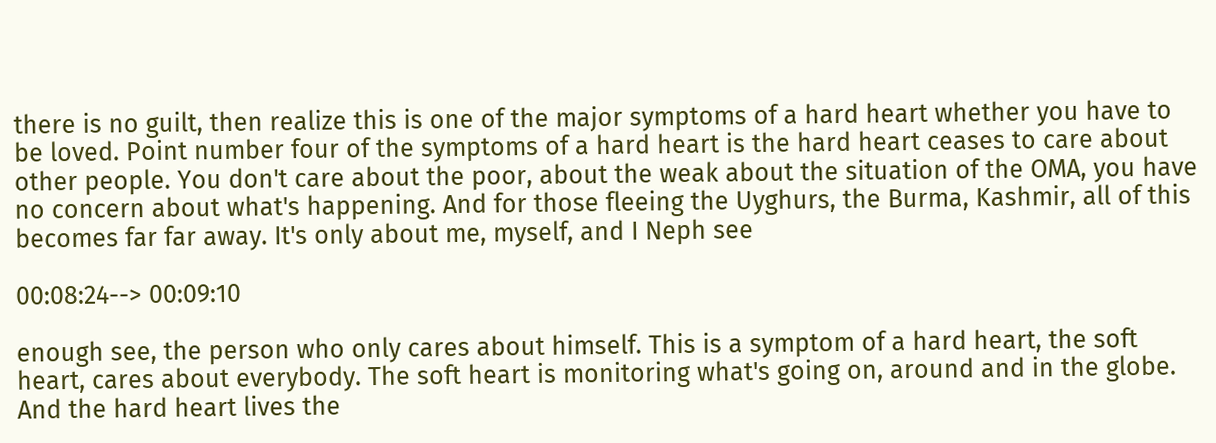there is no guilt, then realize this is one of the major symptoms of a hard heart whether you have to be loved. Point number four of the symptoms of a hard heart is the hard heart ceases to care about other people. You don't care about the poor, about the weak about the situation of the OMA, you have no concern about what's happening. And for those fleeing the Uyghurs, the Burma, Kashmir, all of this becomes far far away. It's only about me, myself, and I Neph see

00:08:24--> 00:09:10

enough see, the person who only cares about himself. This is a symptom of a hard heart, the soft heart, cares about everybody. The soft heart is monitoring what's going on, around and in the globe. And the hard heart lives the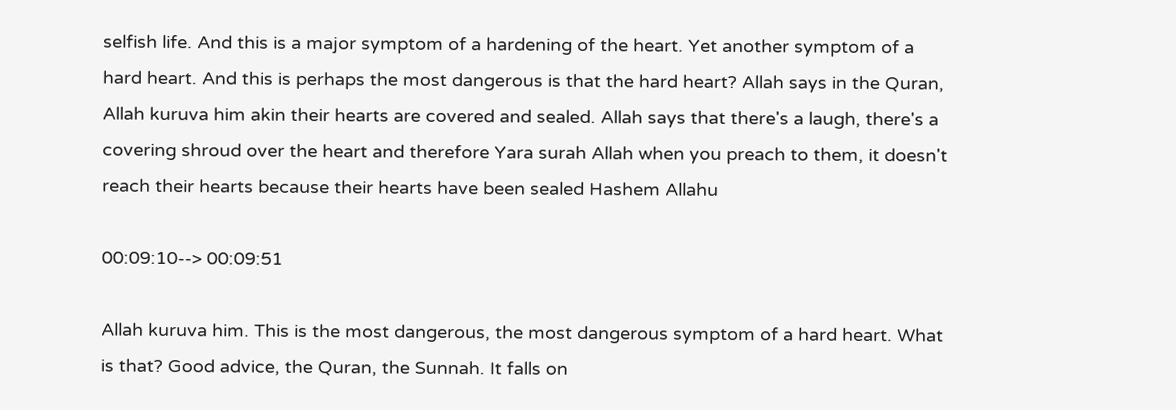selfish life. And this is a major symptom of a hardening of the heart. Yet another symptom of a hard heart. And this is perhaps the most dangerous is that the hard heart? Allah says in the Quran, Allah kuruva him akin their hearts are covered and sealed. Allah says that there's a laugh, there's a covering shroud over the heart and therefore Yara surah Allah when you preach to them, it doesn't reach their hearts because their hearts have been sealed Hashem Allahu

00:09:10--> 00:09:51

Allah kuruva him. This is the most dangerous, the most dangerous symptom of a hard heart. What is that? Good advice, the Quran, the Sunnah. It falls on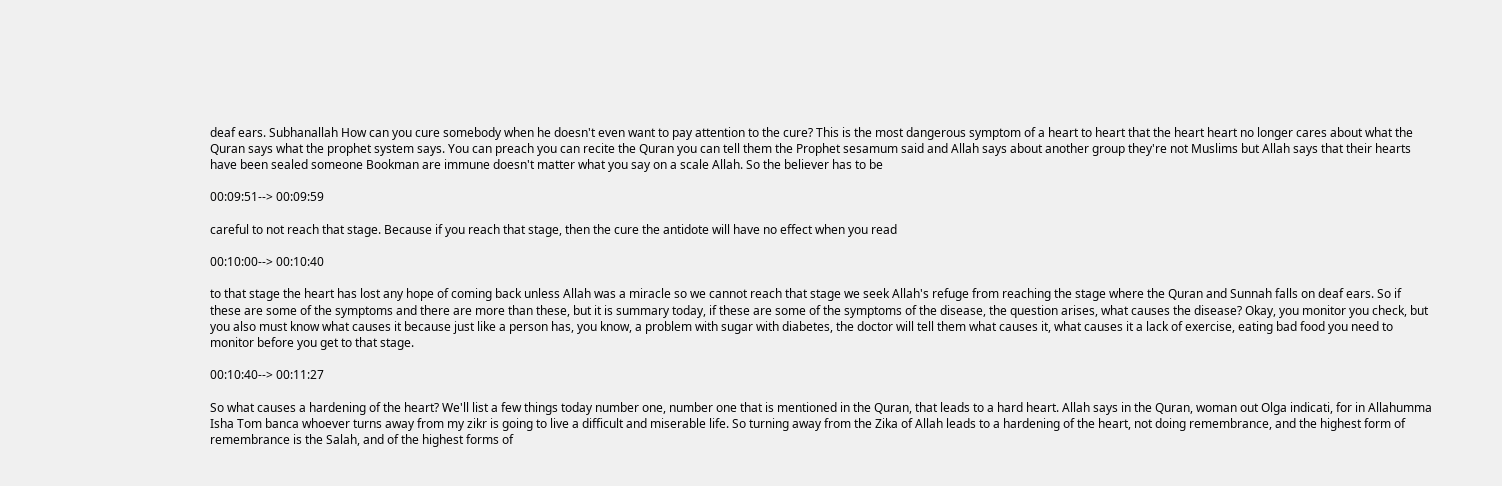deaf ears. Subhanallah How can you cure somebody when he doesn't even want to pay attention to the cure? This is the most dangerous symptom of a heart to heart that the heart heart no longer cares about what the Quran says what the prophet system says. You can preach you can recite the Quran you can tell them the Prophet sesamum said and Allah says about another group they're not Muslims but Allah says that their hearts have been sealed someone Bookman are immune doesn't matter what you say on a scale Allah. So the believer has to be

00:09:51--> 00:09:59

careful to not reach that stage. Because if you reach that stage, then the cure the antidote will have no effect when you read

00:10:00--> 00:10:40

to that stage the heart has lost any hope of coming back unless Allah was a miracle so we cannot reach that stage we seek Allah's refuge from reaching the stage where the Quran and Sunnah falls on deaf ears. So if these are some of the symptoms and there are more than these, but it is summary today, if these are some of the symptoms of the disease, the question arises, what causes the disease? Okay, you monitor you check, but you also must know what causes it because just like a person has, you know, a problem with sugar with diabetes, the doctor will tell them what causes it, what causes it a lack of exercise, eating bad food you need to monitor before you get to that stage.

00:10:40--> 00:11:27

So what causes a hardening of the heart? We'll list a few things today number one, number one that is mentioned in the Quran, that leads to a hard heart. Allah says in the Quran, woman out Olga indicati, for in Allahumma Isha Tom banca whoever turns away from my zikr is going to live a difficult and miserable life. So turning away from the Zika of Allah leads to a hardening of the heart, not doing remembrance, and the highest form of remembrance is the Salah, and of the highest forms of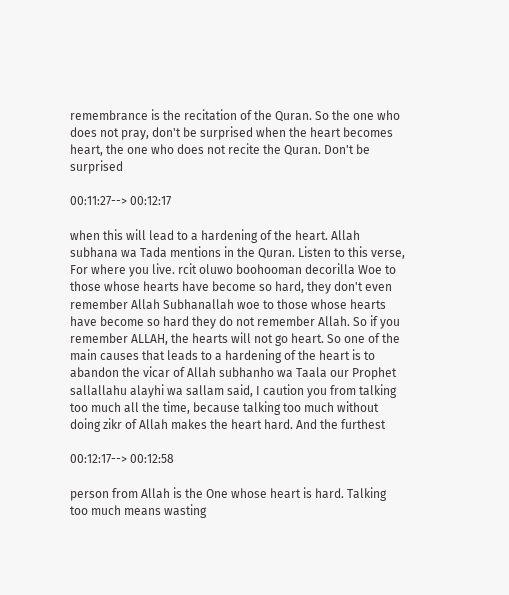remembrance is the recitation of the Quran. So the one who does not pray, don't be surprised when the heart becomes heart, the one who does not recite the Quran. Don't be surprised

00:11:27--> 00:12:17

when this will lead to a hardening of the heart. Allah subhana wa Tada mentions in the Quran. Listen to this verse, For where you live. rcit oluwo boohooman decorilla Woe to those whose hearts have become so hard, they don't even remember Allah Subhanallah woe to those whose hearts have become so hard they do not remember Allah. So if you remember ALLAH, the hearts will not go heart. So one of the main causes that leads to a hardening of the heart is to abandon the vicar of Allah subhanho wa Taala our Prophet sallallahu alayhi wa sallam said, I caution you from talking too much all the time, because talking too much without doing zikr of Allah makes the heart hard. And the furthest

00:12:17--> 00:12:58

person from Allah is the One whose heart is hard. Talking too much means wasting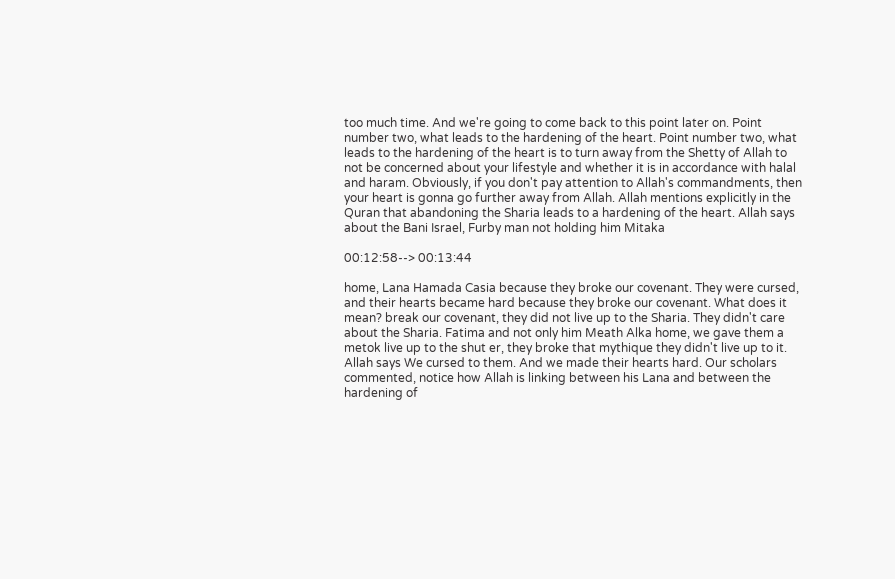too much time. And we're going to come back to this point later on. Point number two, what leads to the hardening of the heart. Point number two, what leads to the hardening of the heart is to turn away from the Shetty of Allah to not be concerned about your lifestyle and whether it is in accordance with halal and haram. Obviously, if you don't pay attention to Allah's commandments, then your heart is gonna go further away from Allah. Allah mentions explicitly in the Quran that abandoning the Sharia leads to a hardening of the heart. Allah says about the Bani Israel, Furby man not holding him Mitaka

00:12:58--> 00:13:44

home, Lana Hamada Casia because they broke our covenant. They were cursed, and their hearts became hard because they broke our covenant. What does it mean? break our covenant, they did not live up to the Sharia. They didn't care about the Sharia. Fatima and not only him Meath Alka home, we gave them a metok live up to the shut er, they broke that mythique they didn't live up to it. Allah says We cursed to them. And we made their hearts hard. Our scholars commented, notice how Allah is linking between his Lana and between the hardening of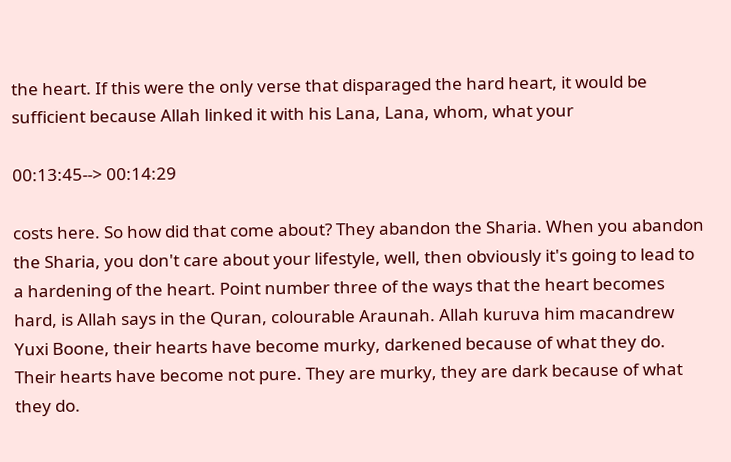the heart. If this were the only verse that disparaged the hard heart, it would be sufficient because Allah linked it with his Lana, Lana, whom, what your

00:13:45--> 00:14:29

costs here. So how did that come about? They abandon the Sharia. When you abandon the Sharia, you don't care about your lifestyle, well, then obviously it's going to lead to a hardening of the heart. Point number three of the ways that the heart becomes hard, is Allah says in the Quran, colourable Araunah. Allah kuruva him macandrew Yuxi Boone, their hearts have become murky, darkened because of what they do. Their hearts have become not pure. They are murky, they are dark because of what they do.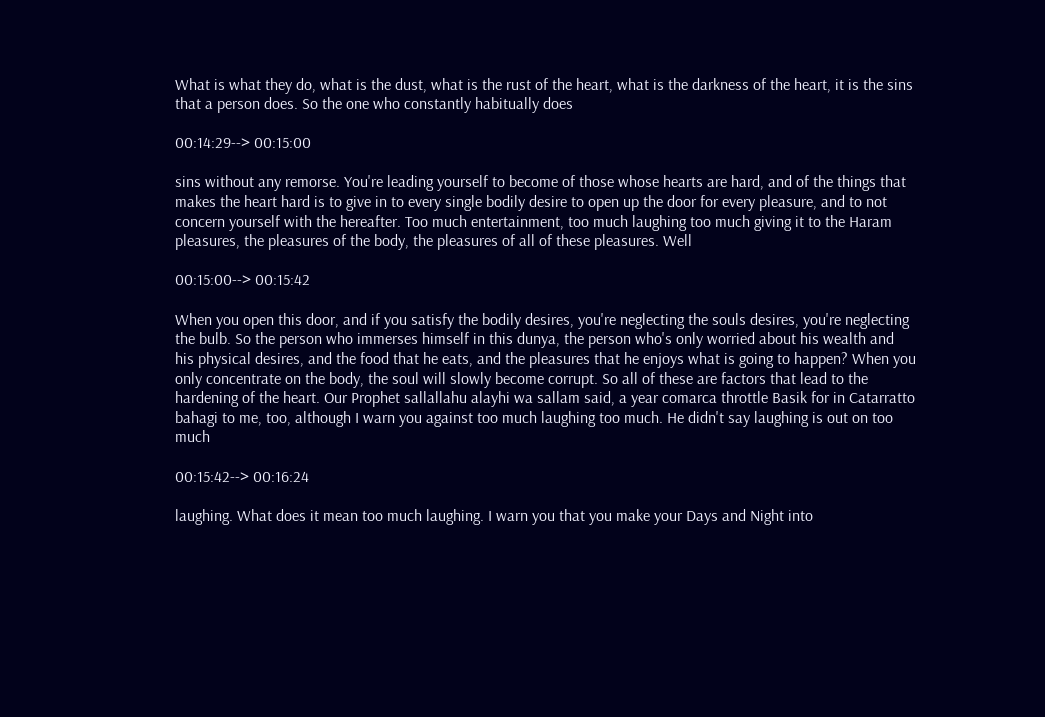What is what they do, what is the dust, what is the rust of the heart, what is the darkness of the heart, it is the sins that a person does. So the one who constantly habitually does

00:14:29--> 00:15:00

sins without any remorse. You're leading yourself to become of those whose hearts are hard, and of the things that makes the heart hard is to give in to every single bodily desire to open up the door for every pleasure, and to not concern yourself with the hereafter. Too much entertainment, too much laughing too much giving it to the Haram pleasures, the pleasures of the body, the pleasures of all of these pleasures. Well

00:15:00--> 00:15:42

When you open this door, and if you satisfy the bodily desires, you're neglecting the souls desires, you're neglecting the bulb. So the person who immerses himself in this dunya, the person who's only worried about his wealth and his physical desires, and the food that he eats, and the pleasures that he enjoys what is going to happen? When you only concentrate on the body, the soul will slowly become corrupt. So all of these are factors that lead to the hardening of the heart. Our Prophet sallallahu alayhi wa sallam said, a year comarca throttle Basik for in Catarratto bahagi to me, too, although I warn you against too much laughing too much. He didn't say laughing is out on too much

00:15:42--> 00:16:24

laughing. What does it mean too much laughing. I warn you that you make your Days and Night into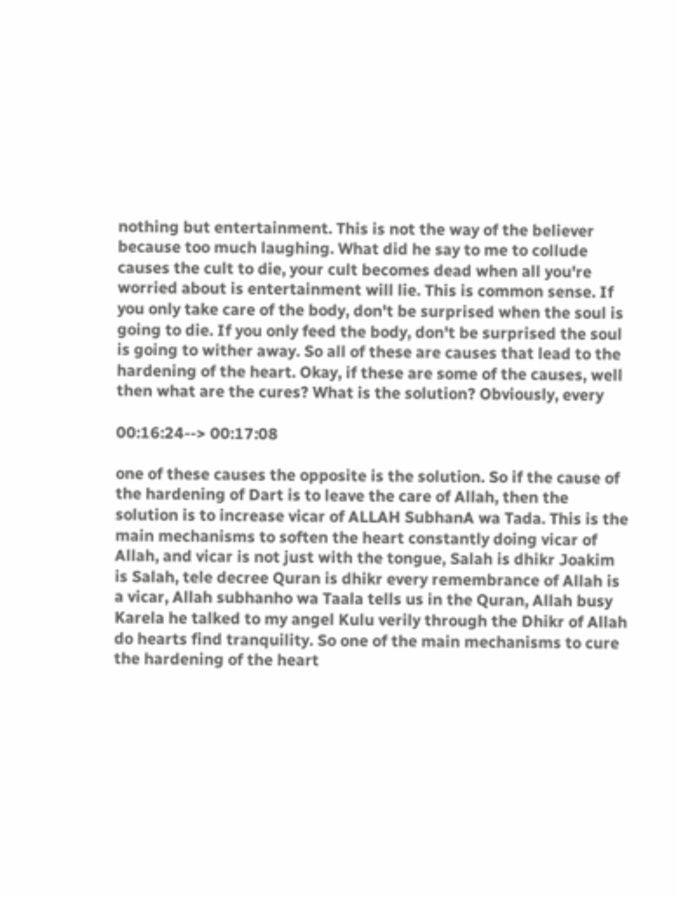nothing but entertainment. This is not the way of the believer because too much laughing. What did he say to me to collude causes the cult to die, your cult becomes dead when all you're worried about is entertainment will lie. This is common sense. If you only take care of the body, don't be surprised when the soul is going to die. If you only feed the body, don't be surprised the soul is going to wither away. So all of these are causes that lead to the hardening of the heart. Okay, if these are some of the causes, well then what are the cures? What is the solution? Obviously, every

00:16:24--> 00:17:08

one of these causes the opposite is the solution. So if the cause of the hardening of Dart is to leave the care of Allah, then the solution is to increase vicar of ALLAH SubhanA wa Tada. This is the main mechanisms to soften the heart constantly doing vicar of Allah, and vicar is not just with the tongue, Salah is dhikr Joakim is Salah, tele decree Quran is dhikr every remembrance of Allah is a vicar, Allah subhanho wa Taala tells us in the Quran, Allah busy Karela he talked to my angel Kulu verily through the Dhikr of Allah do hearts find tranquility. So one of the main mechanisms to cure the hardening of the heart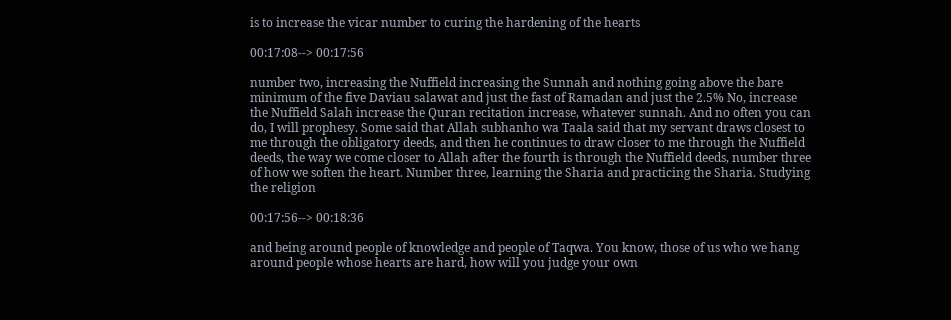is to increase the vicar number to curing the hardening of the hearts

00:17:08--> 00:17:56

number two, increasing the Nuffield increasing the Sunnah and nothing going above the bare minimum of the five Daviau salawat and just the fast of Ramadan and just the 2.5% No, increase the Nuffield Salah increase the Quran recitation increase, whatever sunnah. And no often you can do, I will prophesy. Some said that Allah subhanho wa Taala said that my servant draws closest to me through the obligatory deeds, and then he continues to draw closer to me through the Nuffield deeds, the way we come closer to Allah after the fourth is through the Nuffield deeds, number three of how we soften the heart. Number three, learning the Sharia and practicing the Sharia. Studying the religion

00:17:56--> 00:18:36

and being around people of knowledge and people of Taqwa. You know, those of us who we hang around people whose hearts are hard, how will you judge your own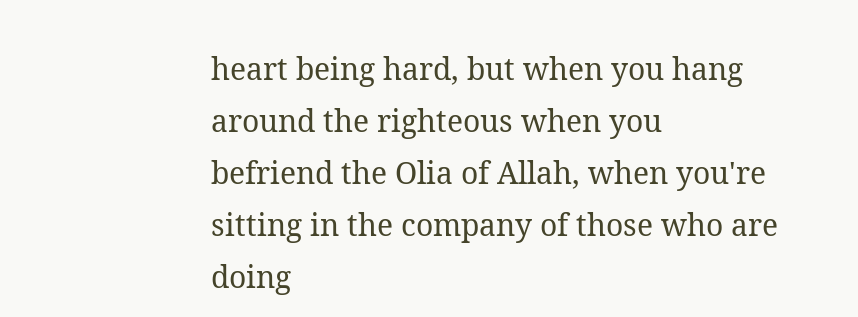heart being hard, but when you hang around the righteous when you befriend the Olia of Allah, when you're sitting in the company of those who are doing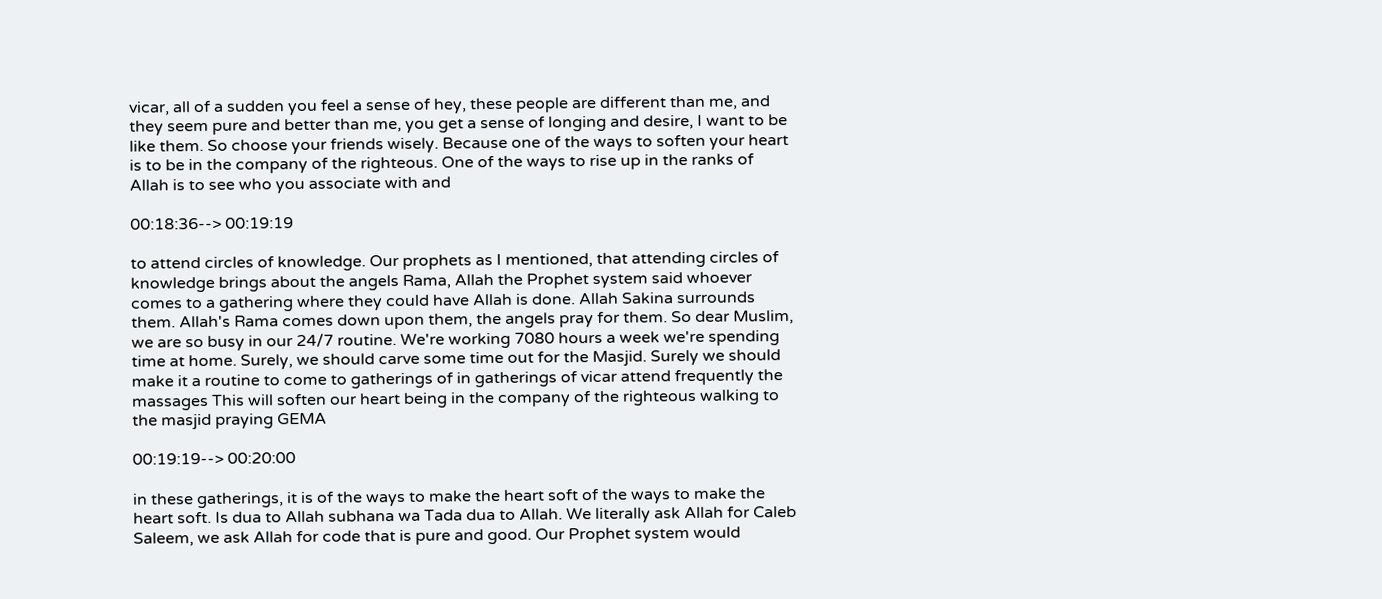vicar, all of a sudden you feel a sense of hey, these people are different than me, and they seem pure and better than me, you get a sense of longing and desire, I want to be like them. So choose your friends wisely. Because one of the ways to soften your heart is to be in the company of the righteous. One of the ways to rise up in the ranks of Allah is to see who you associate with and

00:18:36--> 00:19:19

to attend circles of knowledge. Our prophets as I mentioned, that attending circles of knowledge brings about the angels Rama, Allah the Prophet system said whoever comes to a gathering where they could have Allah is done. Allah Sakina surrounds them. Allah's Rama comes down upon them, the angels pray for them. So dear Muslim, we are so busy in our 24/7 routine. We're working 7080 hours a week we're spending time at home. Surely, we should carve some time out for the Masjid. Surely we should make it a routine to come to gatherings of in gatherings of vicar attend frequently the massages This will soften our heart being in the company of the righteous walking to the masjid praying GEMA

00:19:19--> 00:20:00

in these gatherings, it is of the ways to make the heart soft of the ways to make the heart soft. Is dua to Allah subhana wa Tada dua to Allah. We literally ask Allah for Caleb Saleem, we ask Allah for code that is pure and good. Our Prophet system would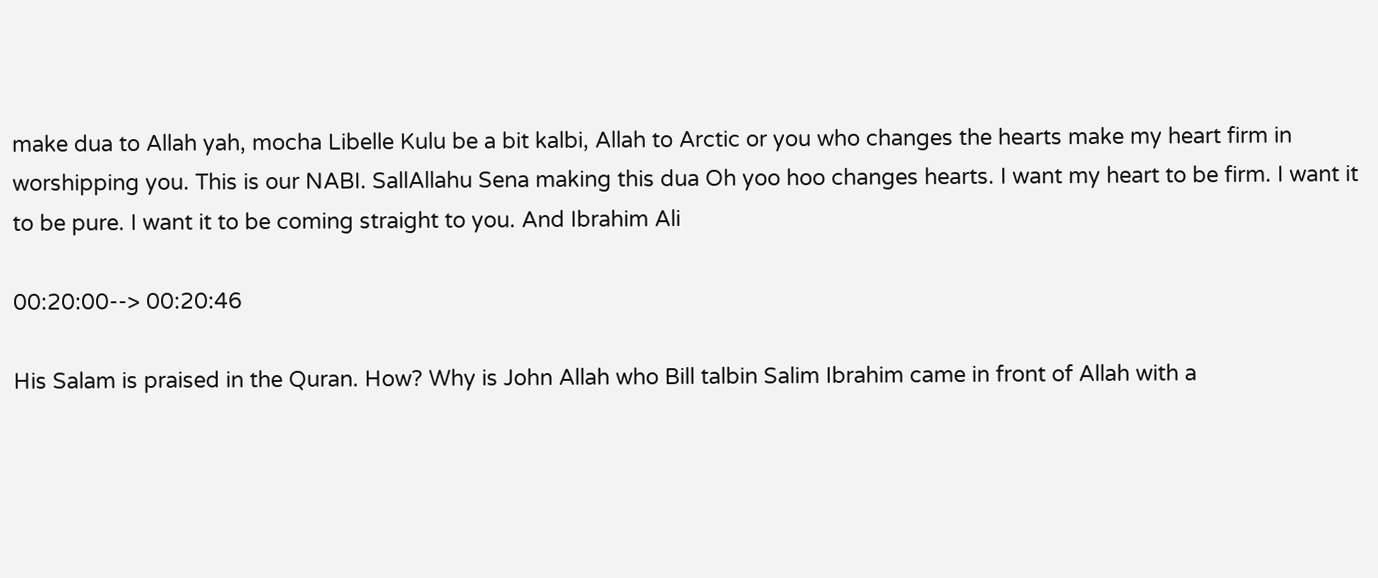make dua to Allah yah, mocha Libelle Kulu be a bit kalbi, Allah to Arctic or you who changes the hearts make my heart firm in worshipping you. This is our NABI. SallAllahu Sena making this dua Oh yoo hoo changes hearts. I want my heart to be firm. I want it to be pure. I want it to be coming straight to you. And Ibrahim Ali

00:20:00--> 00:20:46

His Salam is praised in the Quran. How? Why is John Allah who Bill talbin Salim Ibrahim came in front of Allah with a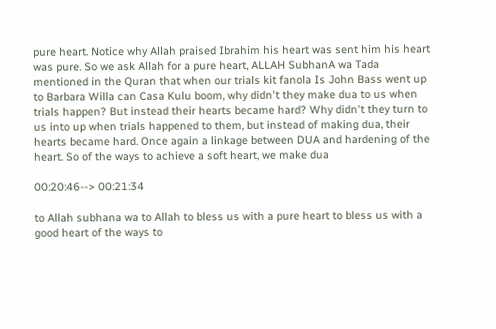pure heart. Notice why Allah praised Ibrahim his heart was sent him his heart was pure. So we ask Allah for a pure heart, ALLAH SubhanA wa Tada mentioned in the Quran that when our trials kit fanola Is John Bass went up to Barbara Willa can Casa Kulu boom, why didn't they make dua to us when trials happen? But instead their hearts became hard? Why didn't they turn to us into up when trials happened to them, but instead of making dua, their hearts became hard. Once again a linkage between DUA and hardening of the heart. So of the ways to achieve a soft heart, we make dua

00:20:46--> 00:21:34

to Allah subhana wa to Allah to bless us with a pure heart to bless us with a good heart of the ways to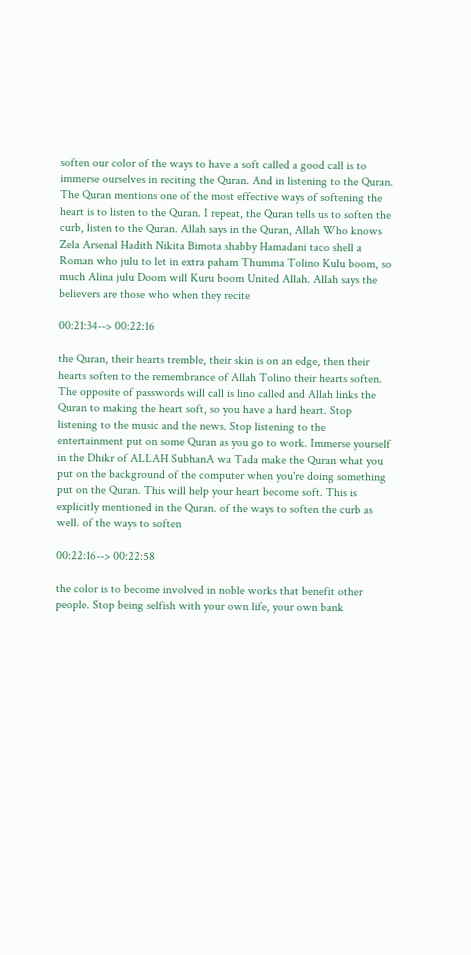soften our color of the ways to have a soft called a good call is to immerse ourselves in reciting the Quran. And in listening to the Quran. The Quran mentions one of the most effective ways of softening the heart is to listen to the Quran. I repeat, the Quran tells us to soften the curb, listen to the Quran. Allah says in the Quran, Allah Who knows Zela Arsenal Hadith Nikita Bimota shabby Hamadani taco shell a Roman who julu to let in extra paham Thumma Tolino Kulu boom, so much Alina julu Doom will Kuru boom United Allah. Allah says the believers are those who when they recite

00:21:34--> 00:22:16

the Quran, their hearts tremble, their skin is on an edge, then their hearts soften to the remembrance of Allah Tolino their hearts soften. The opposite of passwords will call is lino called and Allah links the Quran to making the heart soft, so you have a hard heart. Stop listening to the music and the news. Stop listening to the entertainment put on some Quran as you go to work. Immerse yourself in the Dhikr of ALLAH SubhanA wa Tada make the Quran what you put on the background of the computer when you're doing something put on the Quran. This will help your heart become soft. This is explicitly mentioned in the Quran. of the ways to soften the curb as well. of the ways to soften

00:22:16--> 00:22:58

the color is to become involved in noble works that benefit other people. Stop being selfish with your own life, your own bank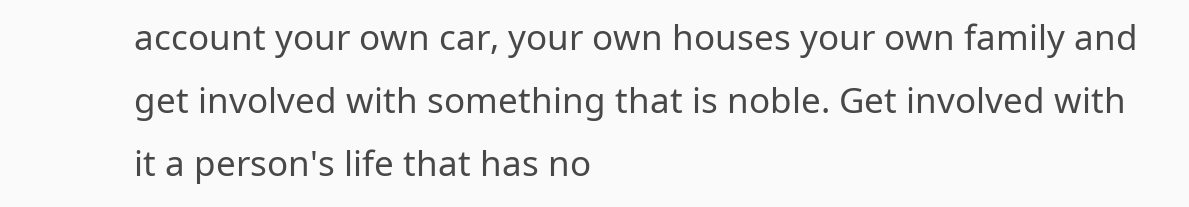account your own car, your own houses your own family and get involved with something that is noble. Get involved with it a person's life that has no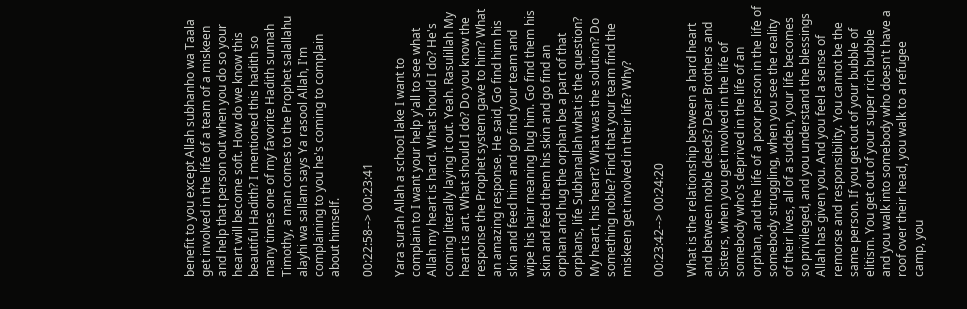benefit to you except Allah subhanho wa Taala get involved in the life of a team of a miskeen and help that person out when you do so your heart will become soft. How do we know this beautiful Hadith? I mentioned this hadith so many times one of my favorite Hadith sunnah Timothy, a man comes to the Prophet salallahu alayhi wa sallam says Ya rasool Allah, I'm complaining to you he's coming to complain about himself.

00:22:58--> 00:23:41

Yara surah Allah a schooI lake I want to complain to I want your help y'all to see what Allah my heart is hard. What should I do? He's coming literally laying it out. Yeah. Rasulillah My heart is art. What should I do? Do you know the response the Prophet system gave to him? What an amazing response. He said, Go find him his skin and feed him and go find your team and wipe his hair meaning hug him. Go find them his skin and feed them his skin and go find an orphan and hug the orphan be a part of that orphans, life Subhanallah what is the question? My heart, his heart? What was the solution? Do something noble? Find that your team find the miskeen get involved in their life? Why?

00:23:42--> 00:24:20

What is the relationship between a hard heart and between noble deeds? Dear Brothers and Sisters, when you get involved in the life of somebody who's deprived in the life of an orphan, and the life of a poor person in the life of somebody struggling, when you see the reality of their lives, all of a sudden, your life becomes so privileged, and you understand the blessings Allah has given you. And you feel a sense of remorse and responsibility. You cannot be the same person. If you get out of your bubble of elitism. You get out of your super rich bubble and you walk into somebody who doesn't have a roof over their head, you walk to a refugee camp, you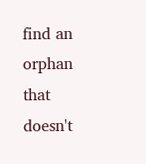find an orphan that doesn't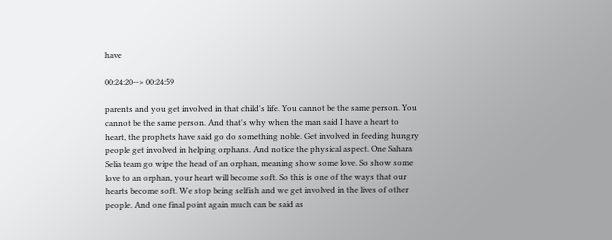have

00:24:20--> 00:24:59

parents and you get involved in that child's life. You cannot be the same person. You cannot be the same person. And that's why when the man said I have a heart to heart, the prophets have said go do something noble. Get involved in feeding hungry people get involved in helping orphans. And notice the physical aspect. One Sahara Selia team go wipe the head of an orphan, meaning show some love. So show some love to an orphan, your heart will become soft. So this is one of the ways that our hearts become soft. We stop being selfish and we get involved in the lives of other people. And one final point again much can be said as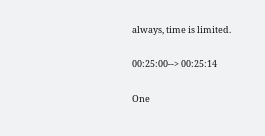always, time is limited.

00:25:00--> 00:25:14

One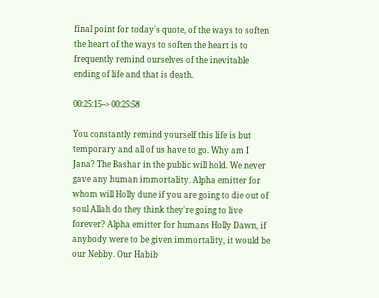final point for today's quote, of the ways to soften the heart of the ways to soften the heart is to frequently remind ourselves of the inevitable ending of life and that is death.

00:25:15--> 00:25:58

You constantly remind yourself this life is but temporary and all of us have to go. Why am I Jana? The Bashar in the public will hold. We never gave any human immortality. Alpha emitter for whom will Holly dune if you are going to die out of soul Allah do they think they're going to live forever? Alpha emitter for humans Holly Dawn, if anybody were to be given immortality, it would be our Nebby. Our Habib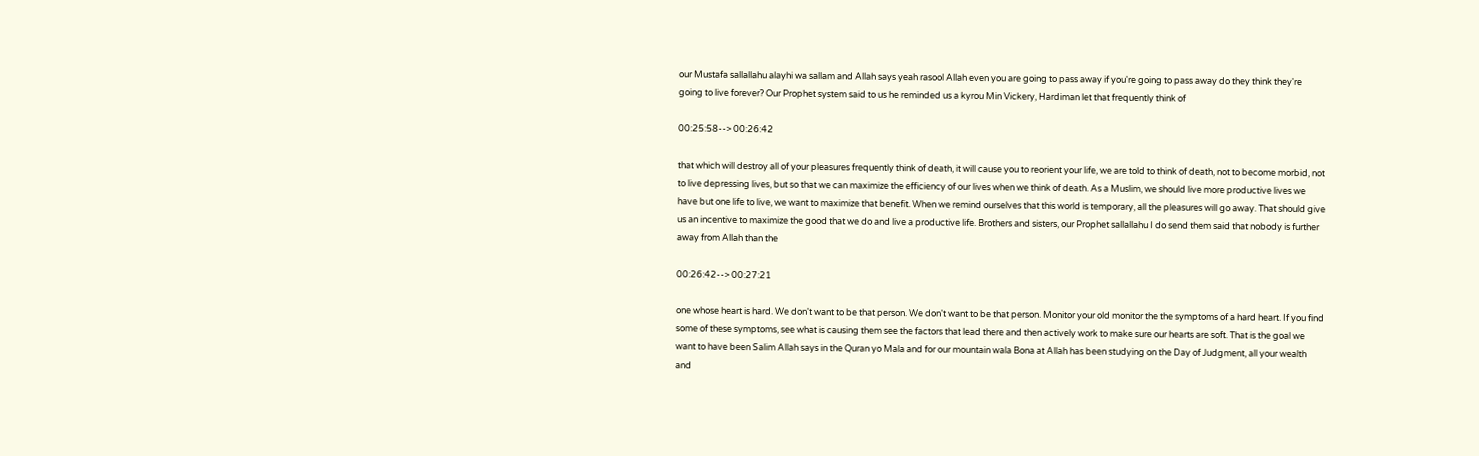our Mustafa sallallahu alayhi wa sallam and Allah says yeah rasool Allah even you are going to pass away if you're going to pass away do they think they're going to live forever? Our Prophet system said to us he reminded us a kyrou Min Vickery, Hardiman let that frequently think of

00:25:58--> 00:26:42

that which will destroy all of your pleasures frequently think of death, it will cause you to reorient your life, we are told to think of death, not to become morbid, not to live depressing lives, but so that we can maximize the efficiency of our lives when we think of death. As a Muslim, we should live more productive lives we have but one life to live, we want to maximize that benefit. When we remind ourselves that this world is temporary, all the pleasures will go away. That should give us an incentive to maximize the good that we do and live a productive life. Brothers and sisters, our Prophet sallallahu I do send them said that nobody is further away from Allah than the

00:26:42--> 00:27:21

one whose heart is hard. We don't want to be that person. We don't want to be that person. Monitor your old monitor the the symptoms of a hard heart. If you find some of these symptoms, see what is causing them see the factors that lead there and then actively work to make sure our hearts are soft. That is the goal we want to have been Salim Allah says in the Quran yo Mala and for our mountain wala Bona at Allah has been studying on the Day of Judgment, all your wealth and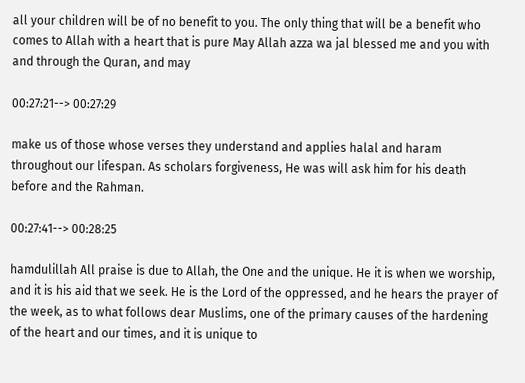all your children will be of no benefit to you. The only thing that will be a benefit who comes to Allah with a heart that is pure May Allah azza wa jal blessed me and you with and through the Quran, and may

00:27:21--> 00:27:29

make us of those whose verses they understand and applies halal and haram throughout our lifespan. As scholars forgiveness, He was will ask him for his death before and the Rahman.

00:27:41--> 00:28:25

hamdulillah All praise is due to Allah, the One and the unique. He it is when we worship, and it is his aid that we seek. He is the Lord of the oppressed, and he hears the prayer of the week, as to what follows dear Muslims, one of the primary causes of the hardening of the heart and our times, and it is unique to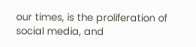our times, is the proliferation of social media, and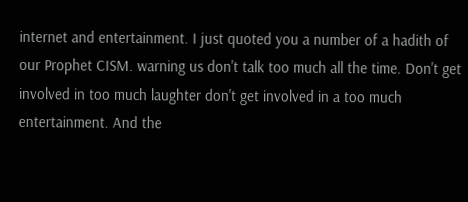internet and entertainment. I just quoted you a number of a hadith of our Prophet CISM. warning us don't talk too much all the time. Don't get involved in too much laughter don't get involved in a too much entertainment. And the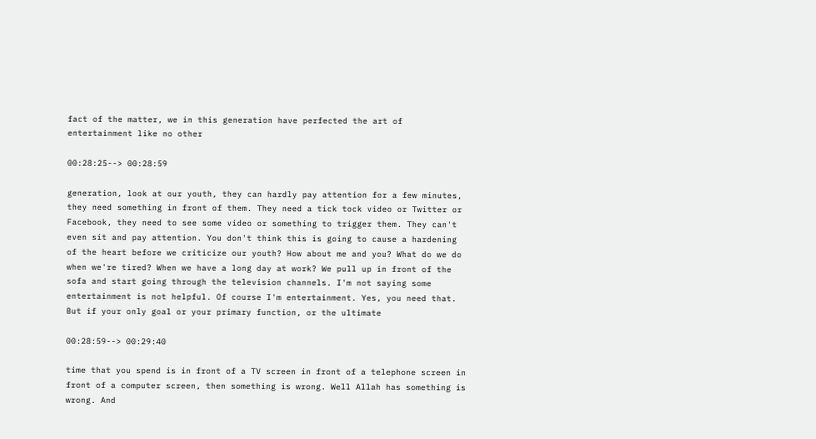fact of the matter, we in this generation have perfected the art of entertainment like no other

00:28:25--> 00:28:59

generation, look at our youth, they can hardly pay attention for a few minutes, they need something in front of them. They need a tick tock video or Twitter or Facebook, they need to see some video or something to trigger them. They can't even sit and pay attention. You don't think this is going to cause a hardening of the heart before we criticize our youth? How about me and you? What do we do when we're tired? When we have a long day at work? We pull up in front of the sofa and start going through the television channels. I'm not saying some entertainment is not helpful. Of course I'm entertainment. Yes, you need that. But if your only goal or your primary function, or the ultimate

00:28:59--> 00:29:40

time that you spend is in front of a TV screen in front of a telephone screen in front of a computer screen, then something is wrong. Well Allah has something is wrong. And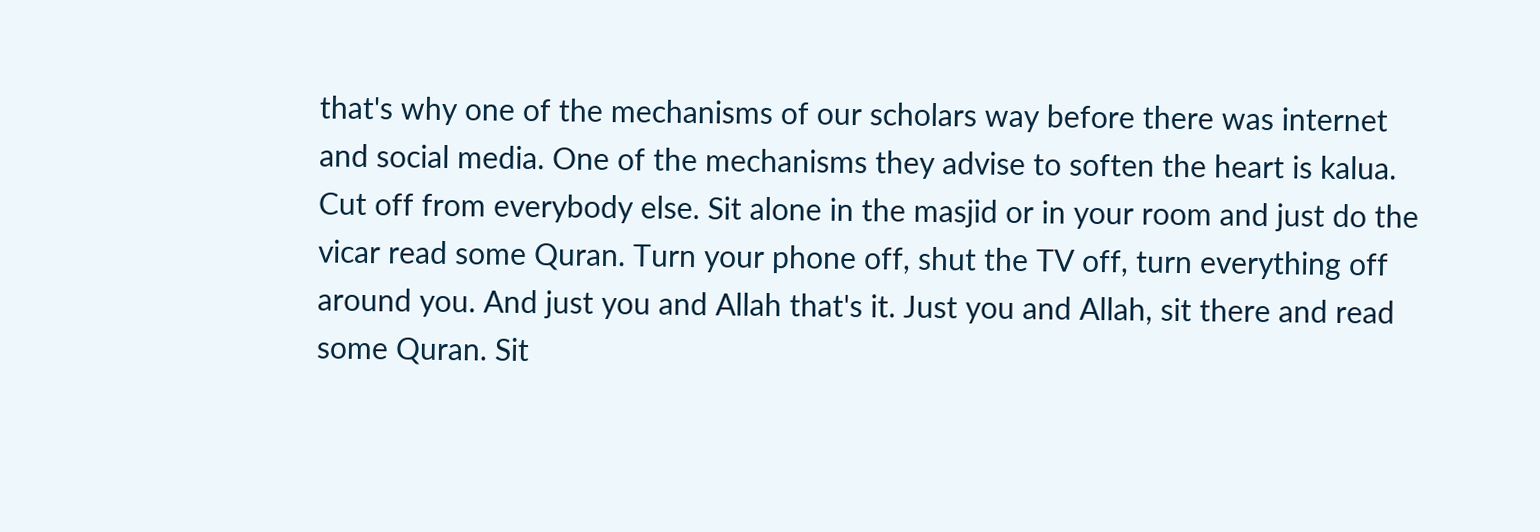that's why one of the mechanisms of our scholars way before there was internet and social media. One of the mechanisms they advise to soften the heart is kalua. Cut off from everybody else. Sit alone in the masjid or in your room and just do the vicar read some Quran. Turn your phone off, shut the TV off, turn everything off around you. And just you and Allah that's it. Just you and Allah, sit there and read some Quran. Sit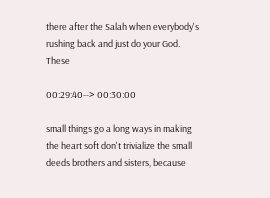there after the Salah when everybody's rushing back and just do your God. These

00:29:40--> 00:30:00

small things go a long ways in making the heart soft don't trivialize the small deeds brothers and sisters, because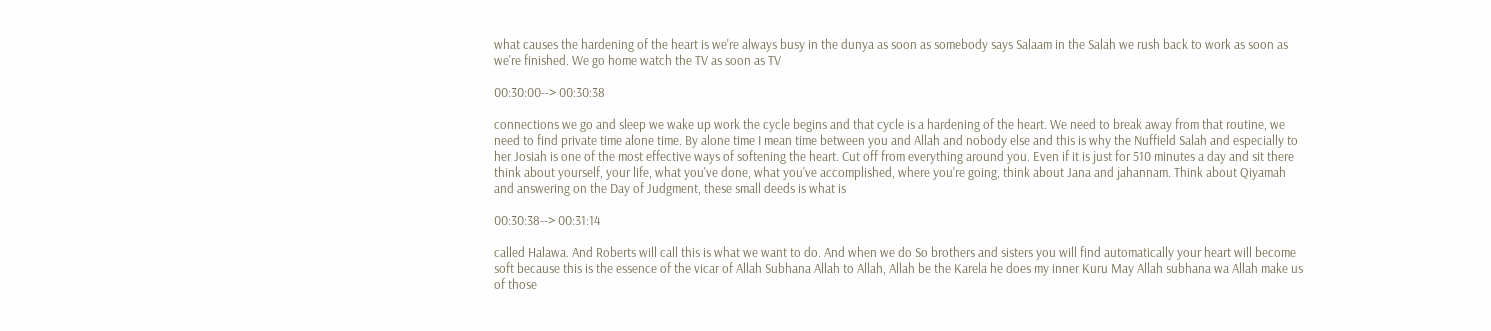what causes the hardening of the heart is we're always busy in the dunya as soon as somebody says Salaam in the Salah we rush back to work as soon as we're finished. We go home watch the TV as soon as TV

00:30:00--> 00:30:38

connections we go and sleep we wake up work the cycle begins and that cycle is a hardening of the heart. We need to break away from that routine, we need to find private time alone time. By alone time I mean time between you and Allah and nobody else and this is why the Nuffield Salah and especially to her Josiah is one of the most effective ways of softening the heart. Cut off from everything around you. Even if it is just for 510 minutes a day and sit there think about yourself, your life, what you've done, what you've accomplished, where you're going, think about Jana and jahannam. Think about Qiyamah and answering on the Day of Judgment, these small deeds is what is

00:30:38--> 00:31:14

called Halawa. And Roberts will call this is what we want to do. And when we do So brothers and sisters you will find automatically your heart will become soft because this is the essence of the vicar of Allah Subhana Allah to Allah, Allah be the Karela he does my inner Kuru May Allah subhana wa Allah make us of those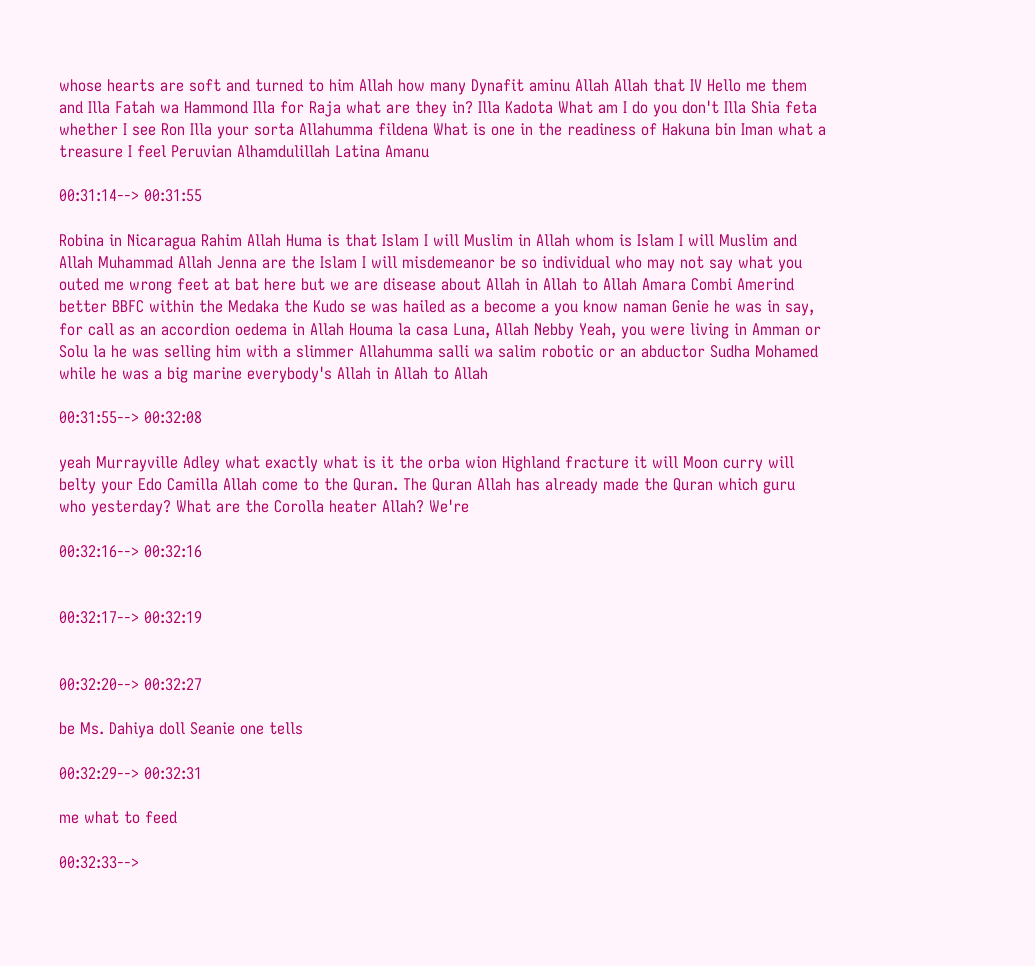whose hearts are soft and turned to him Allah how many Dynafit aminu Allah Allah that IV Hello me them and Illa Fatah wa Hammond Illa for Raja what are they in? Illa Kadota What am I do you don't Illa Shia feta whether I see Ron Illa your sorta Allahumma fildena What is one in the readiness of Hakuna bin Iman what a treasure I feel Peruvian Alhamdulillah Latina Amanu

00:31:14--> 00:31:55

Robina in Nicaragua Rahim Allah Huma is that Islam I will Muslim in Allah whom is Islam I will Muslim and Allah Muhammad Allah Jenna are the Islam I will misdemeanor be so individual who may not say what you outed me wrong feet at bat here but we are disease about Allah in Allah to Allah Amara Combi Amerind better BBFC within the Medaka the Kudo se was hailed as a become a you know naman Genie he was in say, for call as an accordion oedema in Allah Houma la casa Luna, Allah Nebby Yeah, you were living in Amman or Solu la he was selling him with a slimmer Allahumma salli wa salim robotic or an abductor Sudha Mohamed while he was a big marine everybody's Allah in Allah to Allah

00:31:55--> 00:32:08

yeah Murrayville Adley what exactly what is it the orba wion Highland fracture it will Moon curry will belty your Edo Camilla Allah come to the Quran. The Quran Allah has already made the Quran which guru who yesterday? What are the Corolla heater Allah? We're

00:32:16--> 00:32:16


00:32:17--> 00:32:19


00:32:20--> 00:32:27

be Ms. Dahiya doll Seanie one tells

00:32:29--> 00:32:31

me what to feed

00:32:33-->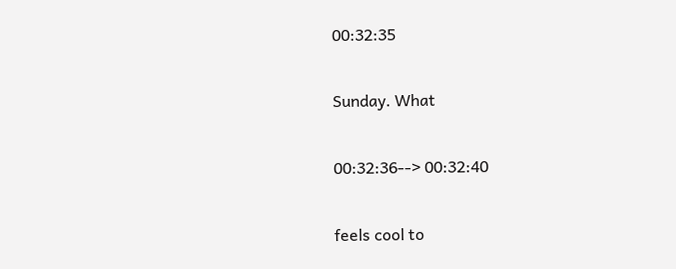00:32:35

Sunday. What

00:32:36--> 00:32:40

feels cool to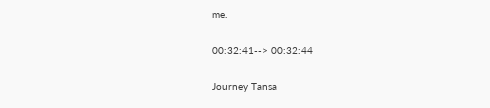me.

00:32:41--> 00:32:44

Journey Tansa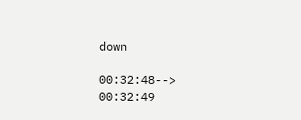down

00:32:48--> 00:32:49